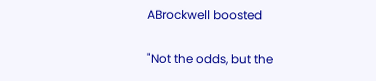ABrockwell boosted

"Not the odds, but the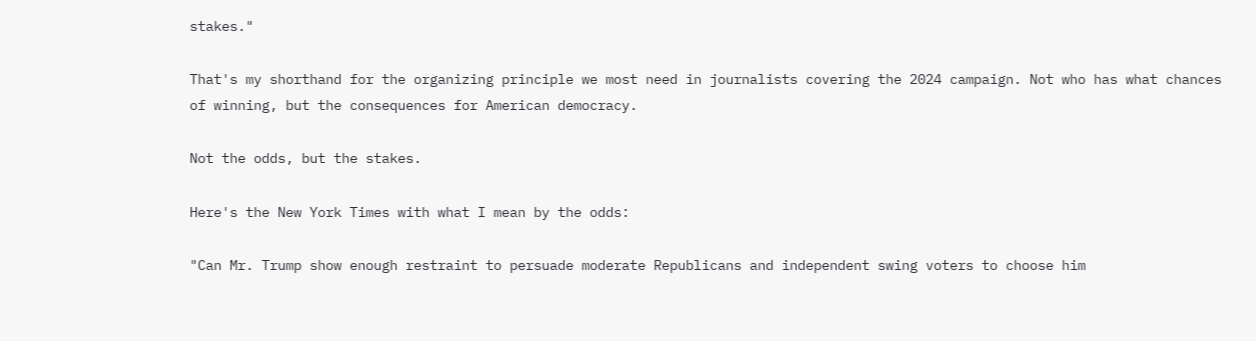stakes."

That's my shorthand for the organizing principle we most need in journalists covering the 2024 campaign. Not who has what chances of winning, but the consequences for American democracy.

Not the odds, but the stakes.

Here's the New York Times with what I mean by the odds:

"Can Mr. Trump show enough restraint to persuade moderate Republicans and independent swing voters to choose him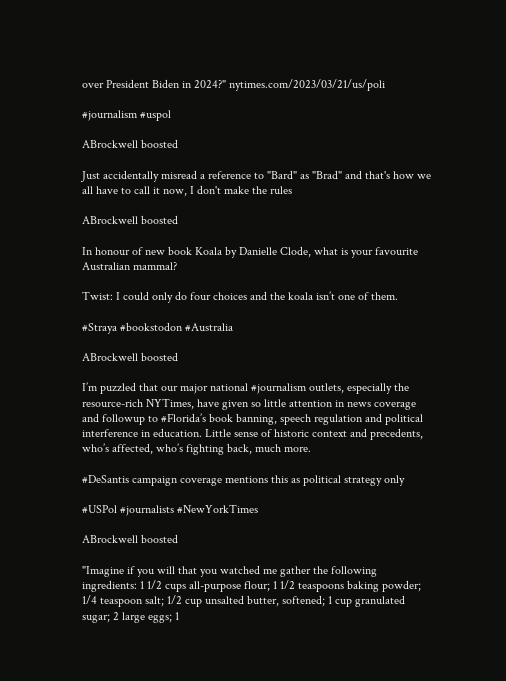over President Biden in 2024?" nytimes.com/2023/03/21/us/poli

#journalism #uspol

ABrockwell boosted

Just accidentally misread a reference to "Bard" as "Brad" and that's how we all have to call it now, I don't make the rules

ABrockwell boosted

In honour of new book Koala by Danielle Clode, what is your favourite Australian mammal?

Twist: I could only do four choices and the koala isn’t one of them.

#Straya #bookstodon #Australia

ABrockwell boosted

I’m puzzled that our major national #journalism outlets, especially the resource-rich NYTimes, have given so little attention in news coverage and followup to #Florida’s book banning, speech regulation and political interference in education. Little sense of historic context and precedents, who’s affected, who’s fighting back, much more.

#DeSantis campaign coverage mentions this as political strategy only

#USPol #journalists #NewYorkTimes

ABrockwell boosted

"Imagine if you will that you watched me gather the following ingredients: 1 1/2 cups all-purpose flour; 1 1/2 teaspoons baking powder; 1/4 teaspoon salt; 1/2 cup unsalted butter, softened; 1 cup granulated sugar; 2 large eggs; 1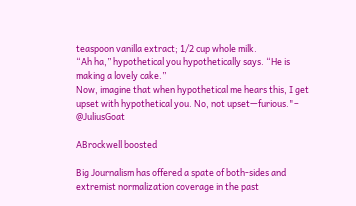teaspoon vanilla extract; 1/2 cup whole milk.
“Ah ha,” hypothetical you hypothetically says. “He is making a lovely cake.”
Now, imagine that when hypothetical me hears this, I get upset with hypothetical you. No, not upset—furious."– @JuliusGoat

ABrockwell boosted

Big Journalism has offered a spate of both-sides and extremist normalization coverage in the past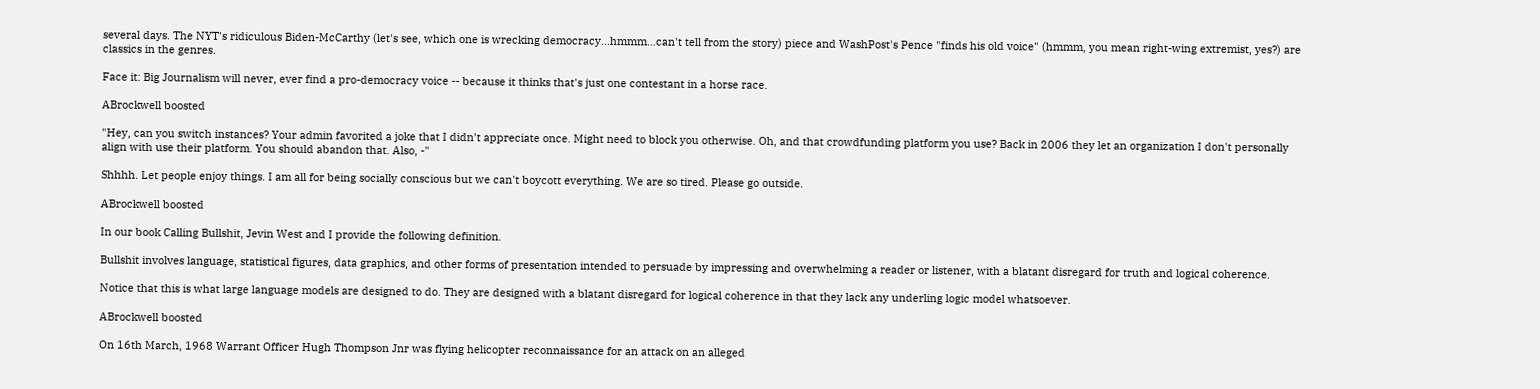several days. The NYT's ridiculous Biden-McCarthy (let's see, which one is wrecking democracy...hmmm...can't tell from the story) piece and WashPost's Pence "finds his old voice" (hmmm, you mean right-wing extremist, yes?) are classics in the genres.

Face it: Big Journalism will never, ever find a pro-democracy voice -- because it thinks that's just one contestant in a horse race.

ABrockwell boosted

"Hey, can you switch instances? Your admin favorited a joke that I didn't appreciate once. Might need to block you otherwise. Oh, and that crowdfunding platform you use? Back in 2006 they let an organization I don't personally align with use their platform. You should abandon that. Also, -"

Shhhh. Let people enjoy things. I am all for being socially conscious but we can't boycott everything. We are so tired. Please go outside.

ABrockwell boosted

In our book Calling Bullshit, Jevin West and I provide the following definition.

Bullshit involves language, statistical figures, data graphics, and other forms of presentation intended to persuade by impressing and overwhelming a reader or listener, with a blatant disregard for truth and logical coherence.

Notice that this is what large language models are designed to do. They are designed with a blatant disregard for logical coherence in that they lack any underling logic model whatsoever.

ABrockwell boosted

On 16th March, 1968 Warrant Officer Hugh Thompson Jnr was flying helicopter reconnaissance for an attack on an alleged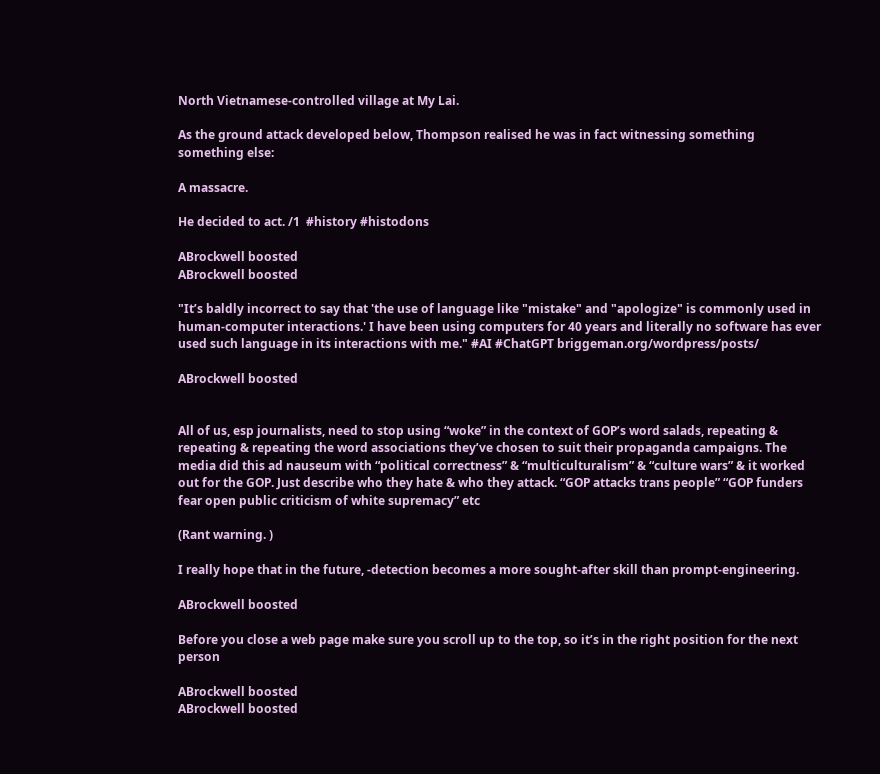North Vietnamese-controlled village at My Lai.

As the ground attack developed below, Thompson realised he was in fact witnessing something something else:

A massacre.

He decided to act. /1  #history #histodons

ABrockwell boosted
ABrockwell boosted

"It’s baldly incorrect to say that 'the use of language like "mistake" and "apologize" is commonly used in human-computer interactions.' I have been using computers for 40 years and literally no software has ever used such language in its interactions with me." #AI #ChatGPT briggeman.org/wordpress/posts/

ABrockwell boosted


All of us, esp journalists, need to stop using “woke” in the context of GOP’s word salads, repeating & repeating & repeating the word associations they’ve chosen to suit their propaganda campaigns. The media did this ad nauseum with “political correctness” & “multiculturalism” & “culture wars” & it worked out for the GOP. Just describe who they hate & who they attack. “GOP attacks trans people” “GOP funders fear open public criticism of white supremacy” etc

(Rant warning. )

I really hope that in the future, -detection becomes a more sought-after skill than prompt-engineering.

ABrockwell boosted

Before you close a web page make sure you scroll up to the top, so it’s in the right position for the next person

ABrockwell boosted
ABrockwell boosted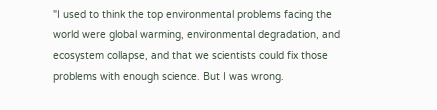"I used to think the top environmental problems facing the world were global warming, environmental degradation, and ecosystem collapse, and that we scientists could fix those problems with enough science. But I was wrong.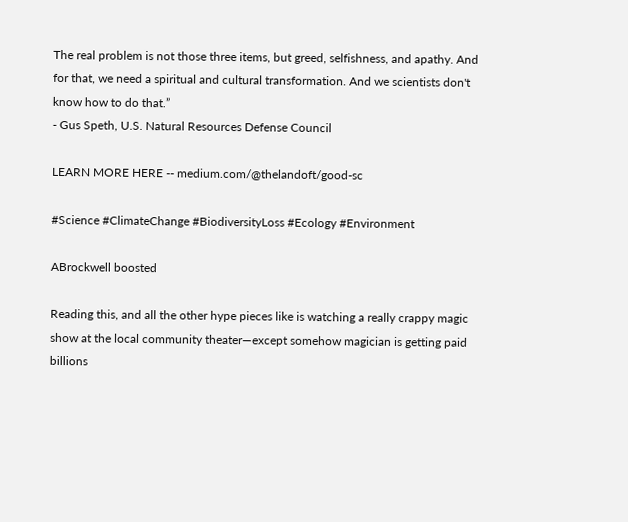The real problem is not those three items, but greed, selfishness, and apathy. And for that, we need a spiritual and cultural transformation. And we scientists don't know how to do that.”
- Gus Speth, U.S. Natural Resources Defense Council

LEARN MORE HERE -- medium.com/@thelandoft/good-sc

#Science #ClimateChange #BiodiversityLoss #Ecology #Environment

ABrockwell boosted

Reading this, and all the other hype pieces like is watching a really crappy magic show at the local community theater—except somehow magician is getting paid billions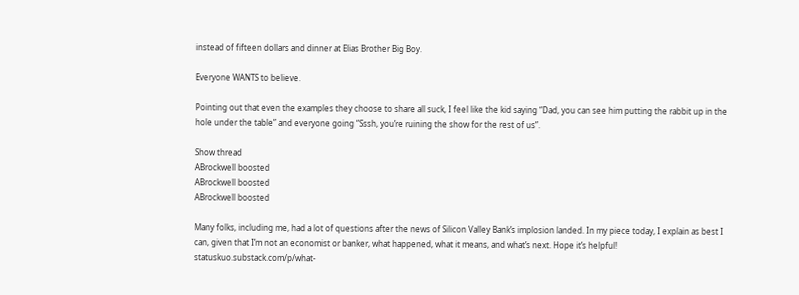instead of fifteen dollars and dinner at Elias Brother Big Boy.

Everyone WANTS to believe.

Pointing out that even the examples they choose to share all suck, I feel like the kid saying “Dad, you can see him putting the rabbit up in the hole under the table” and everyone going “Sssh, you’re ruining the show for the rest of us”.

Show thread
ABrockwell boosted
ABrockwell boosted
ABrockwell boosted

Many folks, including me, had a lot of questions after the news of Silicon Valley Bank’s implosion landed. In my piece today, I explain as best I can, given that I’m not an economist or banker, what happened, what it means, and what’s next. Hope it’s helpful! statuskuo.substack.com/p/what-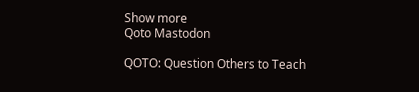Show more
Qoto Mastodon

QOTO: Question Others to Teach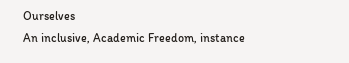Ourselves
An inclusive, Academic Freedom, instance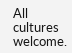All cultures welcome.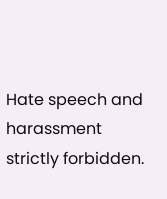Hate speech and harassment strictly forbidden.